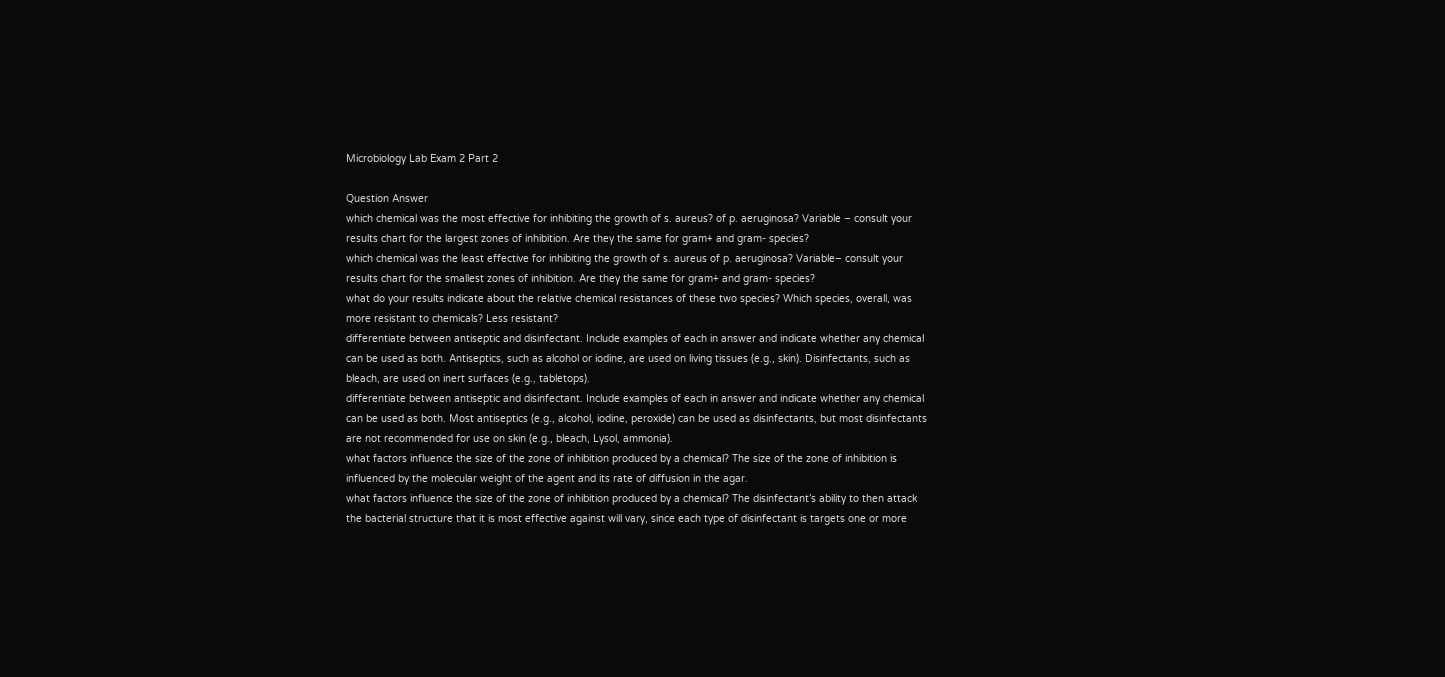Microbiology Lab Exam 2 Part 2

Question Answer
which chemical was the most effective for inhibiting the growth of s. aureus? of p. aeruginosa? Variable – consult your results chart for the largest zones of inhibition. Are they the same for gram+ and gram- species?
which chemical was the least effective for inhibiting the growth of s. aureus of p. aeruginosa? Variable– consult your results chart for the smallest zones of inhibition. Are they the same for gram+ and gram- species?
what do your results indicate about the relative chemical resistances of these two species? Which species, overall, was more resistant to chemicals? Less resistant?
differentiate between antiseptic and disinfectant. Include examples of each in answer and indicate whether any chemical can be used as both. Antiseptics, such as alcohol or iodine, are used on living tissues (e.g., skin). Disinfectants, such as bleach, are used on inert surfaces (e.g., tabletops).
differentiate between antiseptic and disinfectant. Include examples of each in answer and indicate whether any chemical can be used as both. Most antiseptics (e.g., alcohol, iodine, peroxide) can be used as disinfectants, but most disinfectants are not recommended for use on skin (e.g., bleach, Lysol, ammonia).
what factors influence the size of the zone of inhibition produced by a chemical? The size of the zone of inhibition is influenced by the molecular weight of the agent and its rate of diffusion in the agar.
what factors influence the size of the zone of inhibition produced by a chemical? The disinfectant’s ability to then attack the bacterial structure that it is most effective against will vary, since each type of disinfectant is targets one or more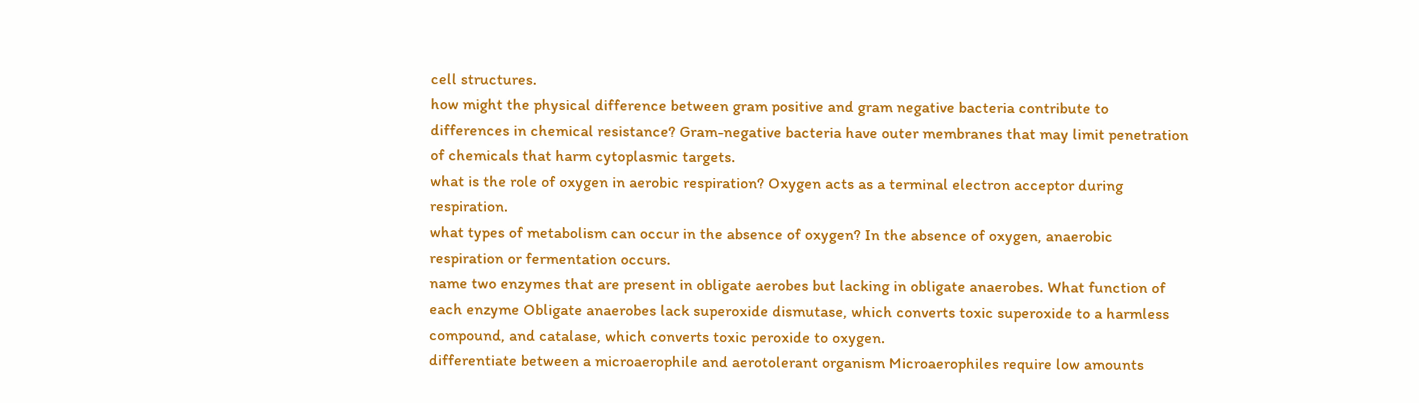cell structures.
how might the physical difference between gram positive and gram negative bacteria contribute to differences in chemical resistance? Gram-negative bacteria have outer membranes that may limit penetration of chemicals that harm cytoplasmic targets.
what is the role of oxygen in aerobic respiration? Oxygen acts as a terminal electron acceptor during respiration.
what types of metabolism can occur in the absence of oxygen? In the absence of oxygen, anaerobic respiration or fermentation occurs.
name two enzymes that are present in obligate aerobes but lacking in obligate anaerobes. What function of each enzyme Obligate anaerobes lack superoxide dismutase, which converts toxic superoxide to a harmless compound, and catalase, which converts toxic peroxide to oxygen.
differentiate between a microaerophile and aerotolerant organism Microaerophiles require low amounts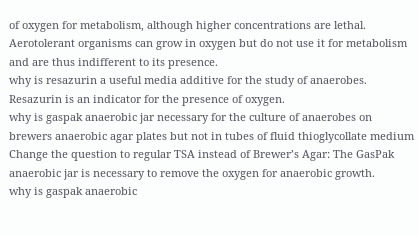of oxygen for metabolism, although higher concentrations are lethal. Aerotolerant organisms can grow in oxygen but do not use it for metabolism and are thus indifferent to its presence.
why is resazurin a useful media additive for the study of anaerobes. Resazurin is an indicator for the presence of oxygen.
why is gaspak anaerobic jar necessary for the culture of anaerobes on brewers anaerobic agar plates but not in tubes of fluid thioglycollate medium Change the question to regular TSA instead of Brewer’s Agar: The GasPak anaerobic jar is necessary to remove the oxygen for anaerobic growth.
why is gaspak anaerobic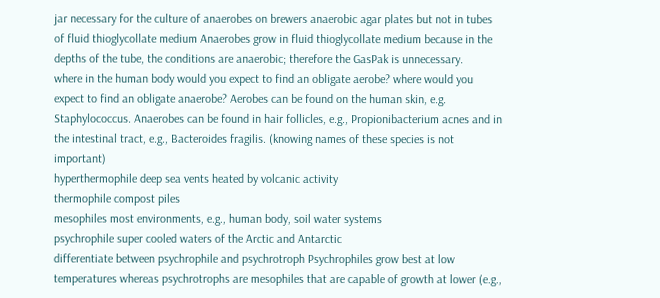jar necessary for the culture of anaerobes on brewers anaerobic agar plates but not in tubes of fluid thioglycollate medium Anaerobes grow in fluid thioglycollate medium because in the depths of the tube, the conditions are anaerobic; therefore the GasPak is unnecessary.
where in the human body would you expect to find an obligate aerobe? where would you expect to find an obligate anaerobe? Aerobes can be found on the human skin, e.g. Staphylococcus. Anaerobes can be found in hair follicles, e.g., Propionibacterium acnes and in the intestinal tract, e.g., Bacteroides fragilis. (knowing names of these species is not important)
hyperthermophile deep sea vents heated by volcanic activity
thermophile compost piles
mesophiles most environments, e.g., human body, soil water systems
psychrophile super cooled waters of the Arctic and Antarctic
differentiate between psychrophile and psychrotroph Psychrophiles grow best at low temperatures whereas psychrotrophs are mesophiles that are capable of growth at lower (e.g.,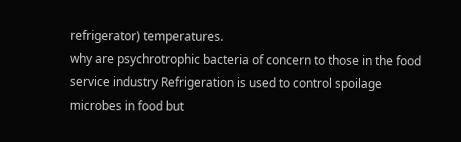refrigerator) temperatures.
why are psychrotrophic bacteria of concern to those in the food service industry Refrigeration is used to control spoilage microbes in food but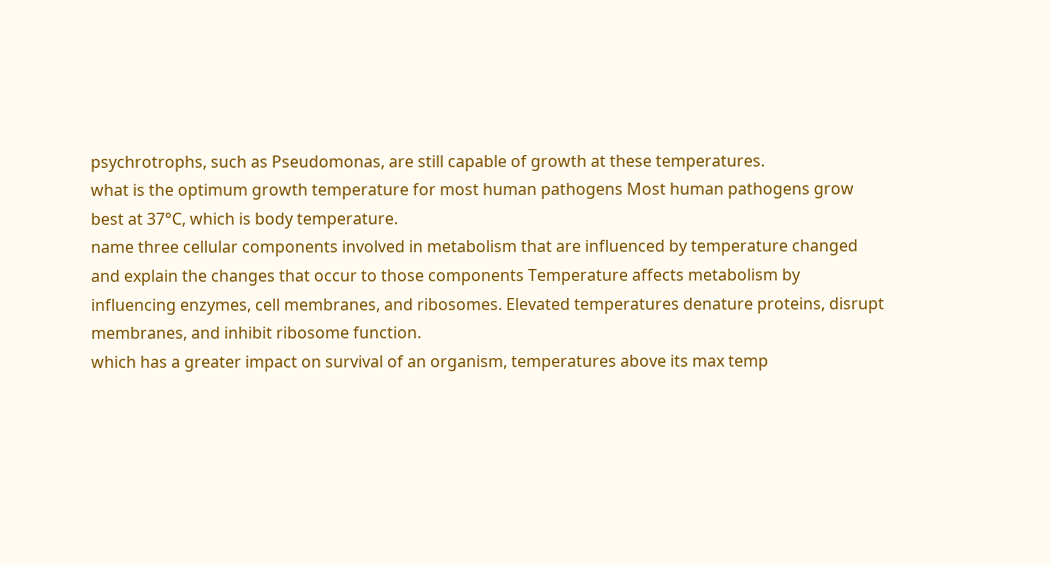psychrotrophs, such as Pseudomonas, are still capable of growth at these temperatures.
what is the optimum growth temperature for most human pathogens Most human pathogens grow best at 37°C, which is body temperature.
name three cellular components involved in metabolism that are influenced by temperature changed and explain the changes that occur to those components Temperature affects metabolism by influencing enzymes, cell membranes, and ribosomes. Elevated temperatures denature proteins, disrupt membranes, and inhibit ribosome function.
which has a greater impact on survival of an organism, temperatures above its max temp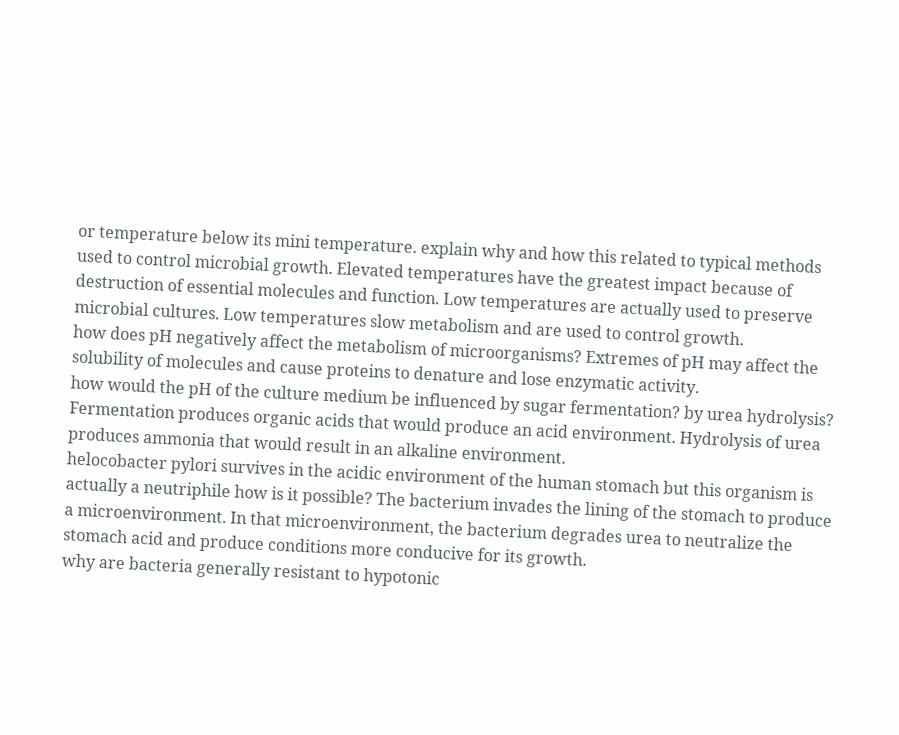or temperature below its mini temperature. explain why and how this related to typical methods used to control microbial growth. Elevated temperatures have the greatest impact because of destruction of essential molecules and function. Low temperatures are actually used to preserve microbial cultures. Low temperatures slow metabolism and are used to control growth.
how does pH negatively affect the metabolism of microorganisms? Extremes of pH may affect the solubility of molecules and cause proteins to denature and lose enzymatic activity.
how would the pH of the culture medium be influenced by sugar fermentation? by urea hydrolysis? Fermentation produces organic acids that would produce an acid environment. Hydrolysis of urea produces ammonia that would result in an alkaline environment.
helocobacter pylori survives in the acidic environment of the human stomach but this organism is actually a neutriphile how is it possible? The bacterium invades the lining of the stomach to produce a microenvironment. In that microenvironment, the bacterium degrades urea to neutralize the stomach acid and produce conditions more conducive for its growth.
why are bacteria generally resistant to hypotonic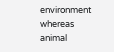environment whereas animal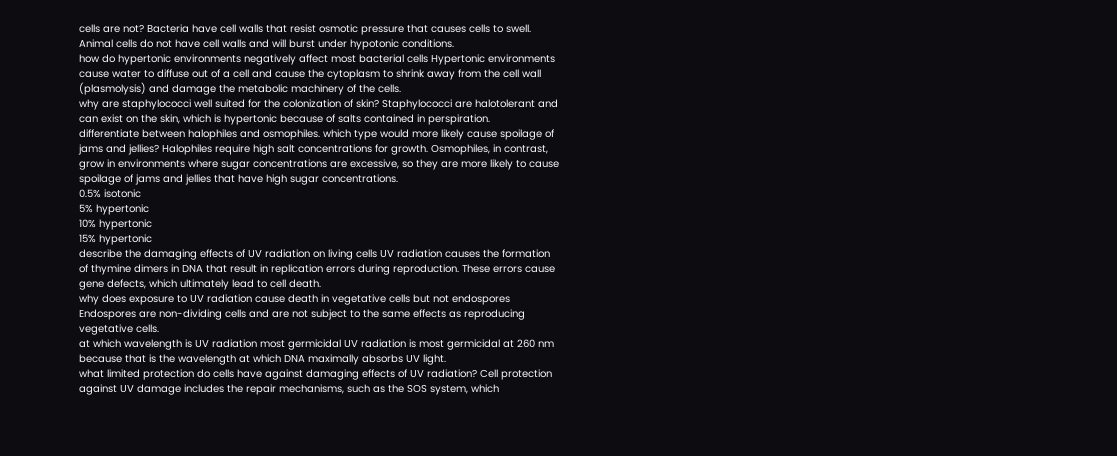cells are not? Bacteria have cell walls that resist osmotic pressure that causes cells to swell. Animal cells do not have cell walls and will burst under hypotonic conditions.
how do hypertonic environments negatively affect most bacterial cells Hypertonic environments cause water to diffuse out of a cell and cause the cytoplasm to shrink away from the cell wall (plasmolysis) and damage the metabolic machinery of the cells.
why are staphylococci well suited for the colonization of skin? Staphylococci are halotolerant and can exist on the skin, which is hypertonic because of salts contained in perspiration.
differentiate between halophiles and osmophiles. which type would more likely cause spoilage of jams and jellies? Halophiles require high salt concentrations for growth. Osmophiles, in contrast, grow in environments where sugar concentrations are excessive, so they are more likely to cause spoilage of jams and jellies that have high sugar concentrations.
0.5% isotonic
5% hypertonic
10% hypertonic
15% hypertonic
describe the damaging effects of UV radiation on living cells UV radiation causes the formation of thymine dimers in DNA that result in replication errors during reproduction. These errors cause gene defects, which ultimately lead to cell death.
why does exposure to UV radiation cause death in vegetative cells but not endospores Endospores are non-dividing cells and are not subject to the same effects as reproducing vegetative cells.
at which wavelength is UV radiation most germicidal UV radiation is most germicidal at 260 nm because that is the wavelength at which DNA maximally absorbs UV light.
what limited protection do cells have against damaging effects of UV radiation? Cell protection against UV damage includes the repair mechanisms, such as the SOS system, which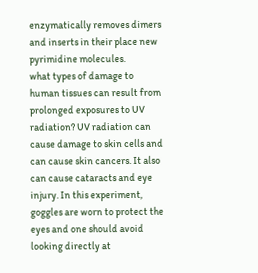enzymatically removes dimers and inserts in their place new pyrimidine molecules.
what types of damage to human tissues can result from prolonged exposures to UV radiation? UV radiation can cause damage to skin cells and can cause skin cancers. It also can cause cataracts and eye injury. In this experiment, goggles are worn to protect the eyes and one should avoid looking directly at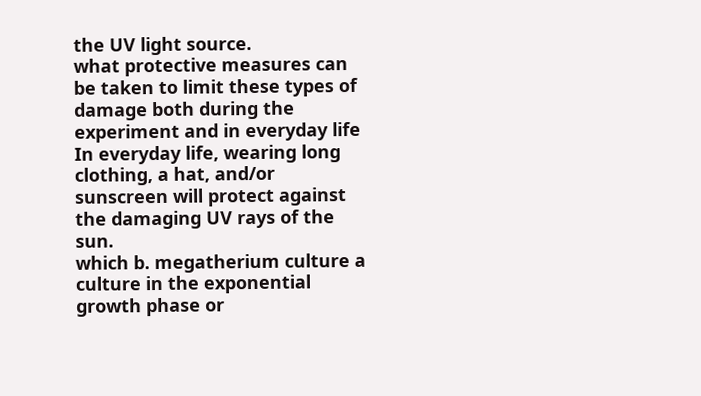the UV light source.
what protective measures can be taken to limit these types of damage both during the experiment and in everyday life In everyday life, wearing long clothing, a hat, and/or sunscreen will protect against the damaging UV rays of the sun.
which b. megatherium culture a culture in the exponential growth phase or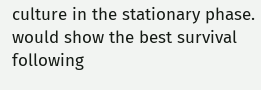culture in the stationary phase. would show the best survival following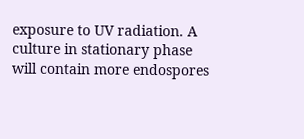exposure to UV radiation. A culture in stationary phase will contain more endospores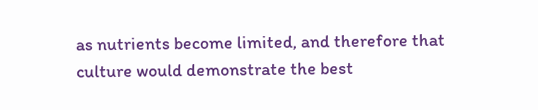as nutrients become limited, and therefore that culture would demonstrate the best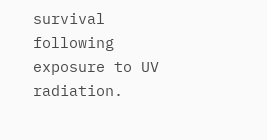survival following exposure to UV radiation.